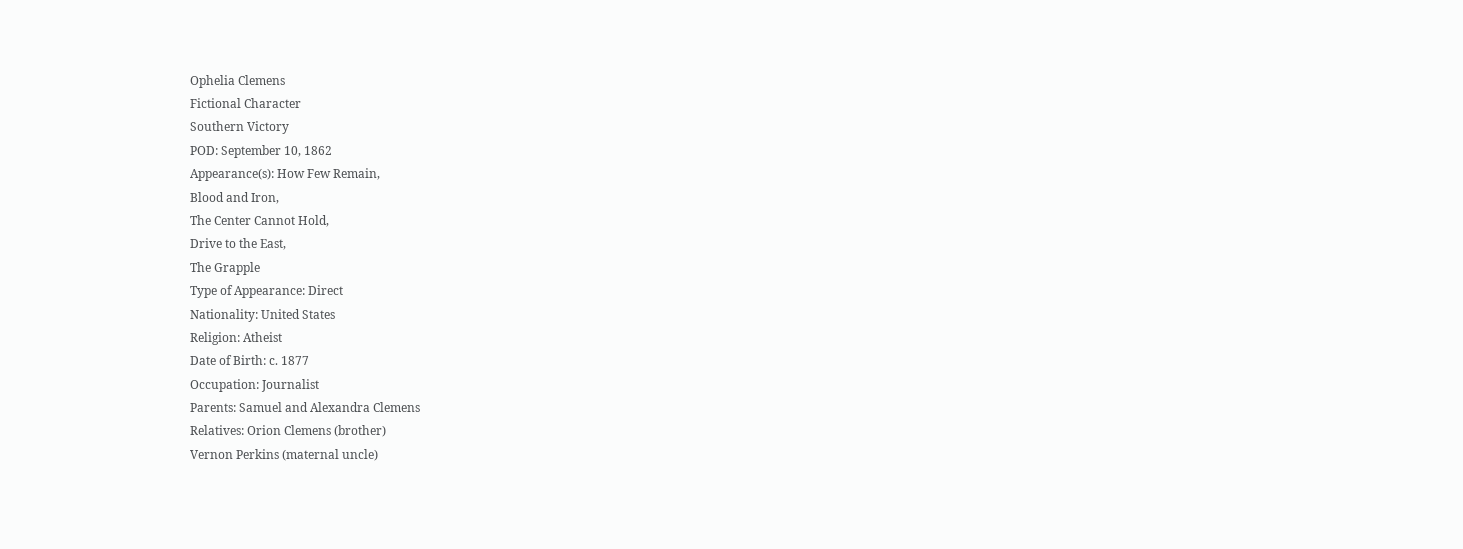Ophelia Clemens
Fictional Character
Southern Victory
POD: September 10, 1862
Appearance(s): How Few Remain,
Blood and Iron,
The Center Cannot Hold,
Drive to the East,
The Grapple
Type of Appearance: Direct
Nationality: United States
Religion: Atheist
Date of Birth: c. 1877
Occupation: Journalist
Parents: Samuel and Alexandra Clemens
Relatives: Orion Clemens (brother)
Vernon Perkins (maternal uncle)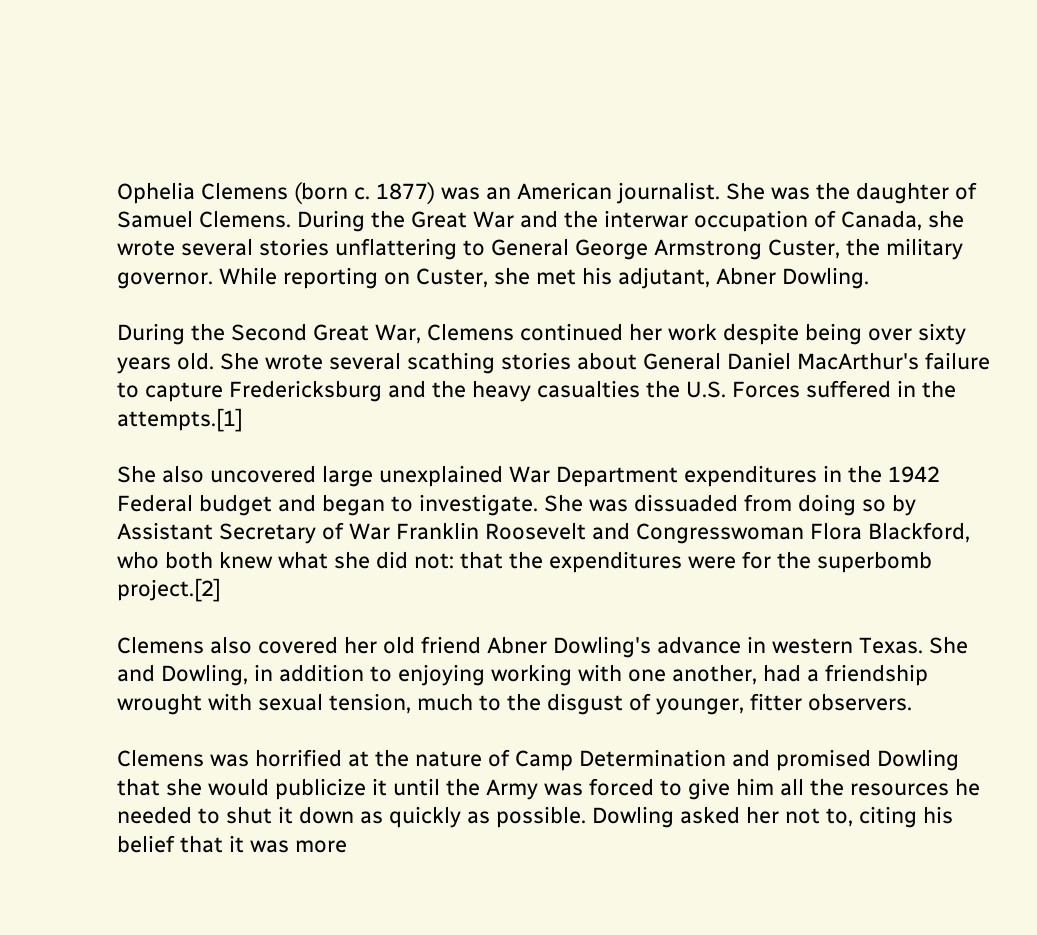Ophelia Clemens (born c. 1877) was an American journalist. She was the daughter of Samuel Clemens. During the Great War and the interwar occupation of Canada, she wrote several stories unflattering to General George Armstrong Custer, the military governor. While reporting on Custer, she met his adjutant, Abner Dowling.

During the Second Great War, Clemens continued her work despite being over sixty years old. She wrote several scathing stories about General Daniel MacArthur's failure to capture Fredericksburg and the heavy casualties the U.S. Forces suffered in the attempts.[1]

She also uncovered large unexplained War Department expenditures in the 1942 Federal budget and began to investigate. She was dissuaded from doing so by Assistant Secretary of War Franklin Roosevelt and Congresswoman Flora Blackford, who both knew what she did not: that the expenditures were for the superbomb project.[2]

Clemens also covered her old friend Abner Dowling's advance in western Texas. She and Dowling, in addition to enjoying working with one another, had a friendship wrought with sexual tension, much to the disgust of younger, fitter observers.

Clemens was horrified at the nature of Camp Determination and promised Dowling that she would publicize it until the Army was forced to give him all the resources he needed to shut it down as quickly as possible. Dowling asked her not to, citing his belief that it was more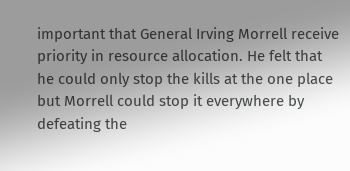important that General Irving Morrell receive priority in resource allocation. He felt that he could only stop the kills at the one place but Morrell could stop it everywhere by defeating the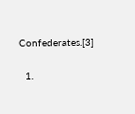Confederates.[3]


  1.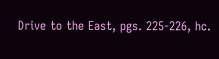Drive to the East, pgs. 225-226, hc.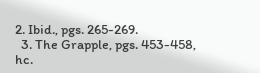2. Ibid., pgs. 265-269.
  3. The Grapple, pgs. 453-458, hc.